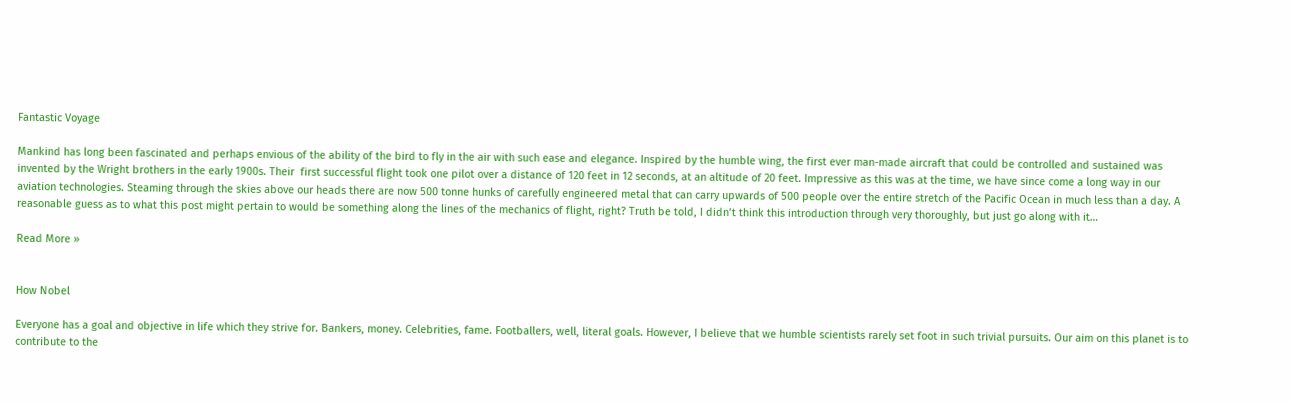Fantastic Voyage

Mankind has long been fascinated and perhaps envious of the ability of the bird to fly in the air with such ease and elegance. Inspired by the humble wing, the first ever man-made aircraft that could be controlled and sustained was invented by the Wright brothers in the early 1900s. Their  first successful flight took one pilot over a distance of 120 feet in 12 seconds, at an altitude of 20 feet. Impressive as this was at the time, we have since come a long way in our aviation technologies. Steaming through the skies above our heads there are now 500 tonne hunks of carefully engineered metal that can carry upwards of 500 people over the entire stretch of the Pacific Ocean in much less than a day. A reasonable guess as to what this post might pertain to would be something along the lines of the mechanics of flight, right? Truth be told, I didn’t think this introduction through very thoroughly, but just go along with it…

Read More »


How Nobel

Everyone has a goal and objective in life which they strive for. Bankers, money. Celebrities, fame. Footballers, well, literal goals. However, I believe that we humble scientists rarely set foot in such trivial pursuits. Our aim on this planet is to contribute to the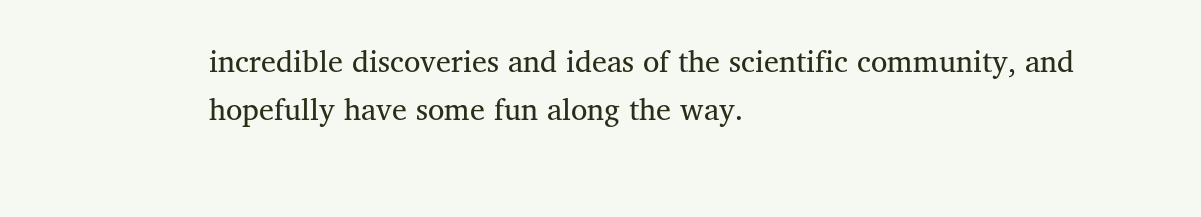incredible discoveries and ideas of the scientific community, and hopefully have some fun along the way.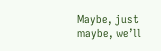Maybe, just maybe, we’ll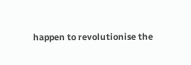happen to revolutionise the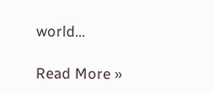world…

Read More »